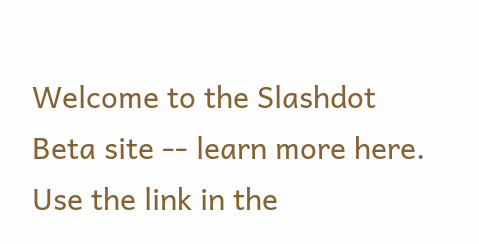Welcome to the Slashdot Beta site -- learn more here. Use the link in the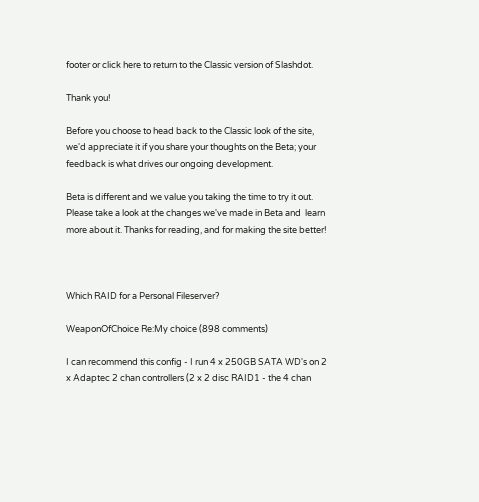footer or click here to return to the Classic version of Slashdot.

Thank you!

Before you choose to head back to the Classic look of the site, we'd appreciate it if you share your thoughts on the Beta; your feedback is what drives our ongoing development.

Beta is different and we value you taking the time to try it out. Please take a look at the changes we've made in Beta and  learn more about it. Thanks for reading, and for making the site better!



Which RAID for a Personal Fileserver?

WeaponOfChoice Re:My choice (898 comments)

I can recommend this config - I run 4 x 250GB SATA WD's on 2 x Adaptec 2 chan controllers (2 x 2 disc RAID1 - the 4 chan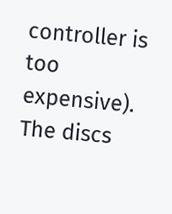controller is too expensive). The discs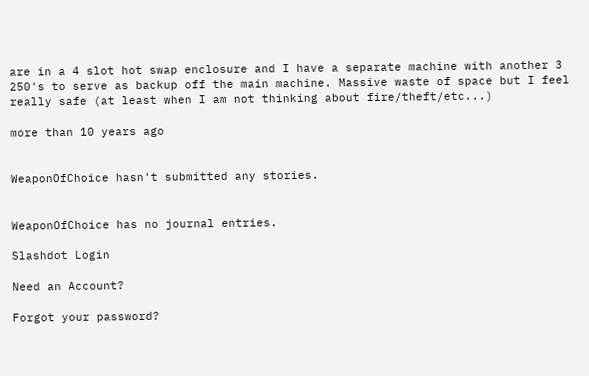are in a 4 slot hot swap enclosure and I have a separate machine with another 3 250's to serve as backup off the main machine. Massive waste of space but I feel really safe (at least when I am not thinking about fire/theft/etc...)

more than 10 years ago


WeaponOfChoice hasn't submitted any stories.


WeaponOfChoice has no journal entries.

Slashdot Login

Need an Account?

Forgot your password?